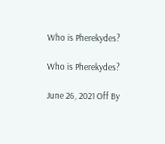Who is Pherekydes?

Who is Pherekydes?

June 26, 2021 Off By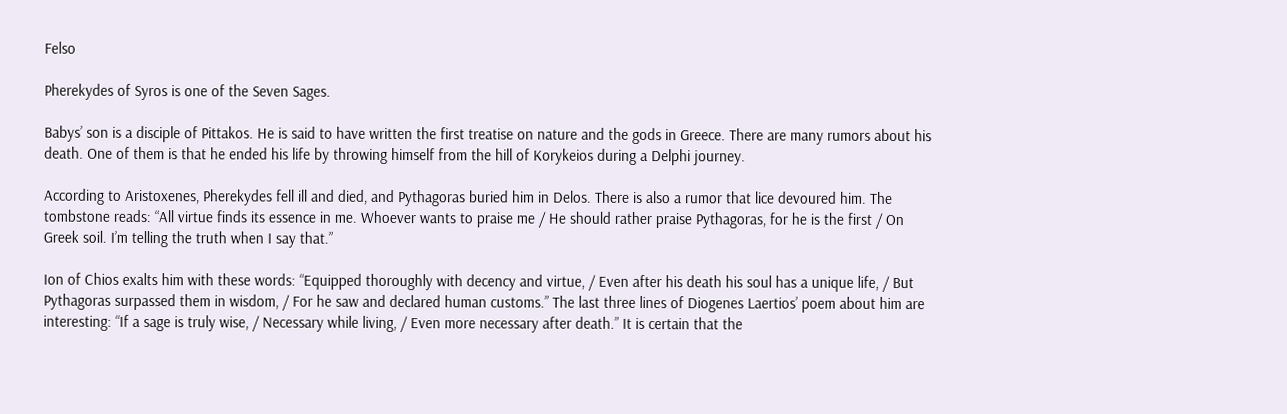Felso

Pherekydes of Syros is one of the Seven Sages.

Babys’ son is a disciple of Pittakos. He is said to have written the first treatise on nature and the gods in Greece. There are many rumors about his death. One of them is that he ended his life by throwing himself from the hill of Korykeios during a Delphi journey.

According to Aristoxenes, Pherekydes fell ill and died, and Pythagoras buried him in Delos. There is also a rumor that lice devoured him. The tombstone reads: “All virtue finds its essence in me. Whoever wants to praise me / He should rather praise Pythagoras, for he is the first / On Greek soil. I’m telling the truth when I say that.”

Ion of Chios exalts him with these words: “Equipped thoroughly with decency and virtue, / Even after his death his soul has a unique life, / But Pythagoras surpassed them in wisdom, / For he saw and declared human customs.” The last three lines of Diogenes Laertios’ poem about him are interesting: “If a sage is truly wise, / Necessary while living, / Even more necessary after death.” It is certain that the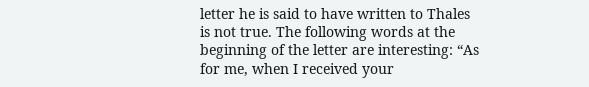letter he is said to have written to Thales is not true. The following words at the beginning of the letter are interesting: “As for me, when I received your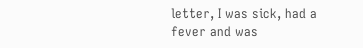letter, I was sick, had a fever and was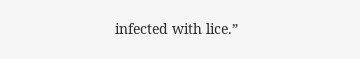infected with lice.”